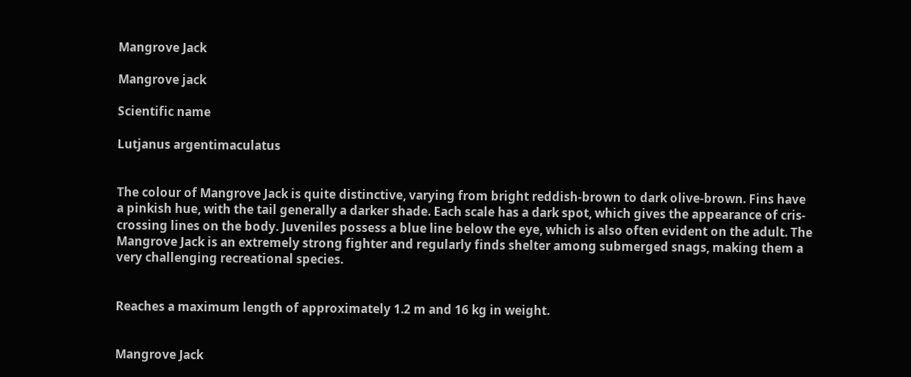Mangrove Jack

Mangrove jack

Scientific name

Lutjanus argentimaculatus


The colour of Mangrove Jack is quite distinctive, varying from bright reddish-brown to dark olive-brown. Fins have a pinkish hue, with the tail generally a darker shade. Each scale has a dark spot, which gives the appearance of cris-crossing lines on the body. Juveniles possess a blue line below the eye, which is also often evident on the adult. The Mangrove Jack is an extremely strong fighter and regularly finds shelter among submerged snags, making them a very challenging recreational species.


Reaches a maximum length of approximately 1.2 m and 16 kg in weight.


Mangrove Jack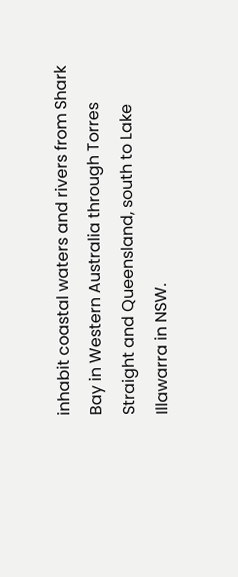inhabit coastal waters and rivers from Shark Bay in Western Australia through Torres Straight and Queensland, south to Lake Illawarra in NSW.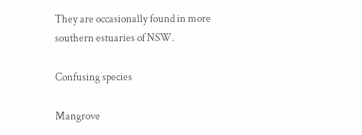They are occasionally found in more southern estuaries of NSW.

Confusing species

Mangrove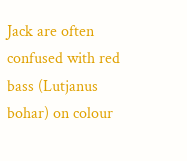Jack are often confused with red bass (Lutjanus bohar) on colour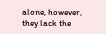alone, however, they lack the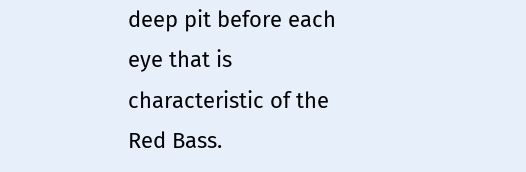deep pit before each eye that is characteristic of the Red Bass.